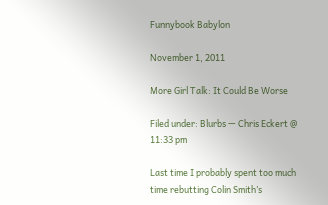Funnybook Babylon

November 1, 2011

More Girl Talk: It Could Be Worse

Filed under: Blurbs — Chris Eckert @ 11:33 pm

Last time I probably spent too much time rebutting Colin Smith’s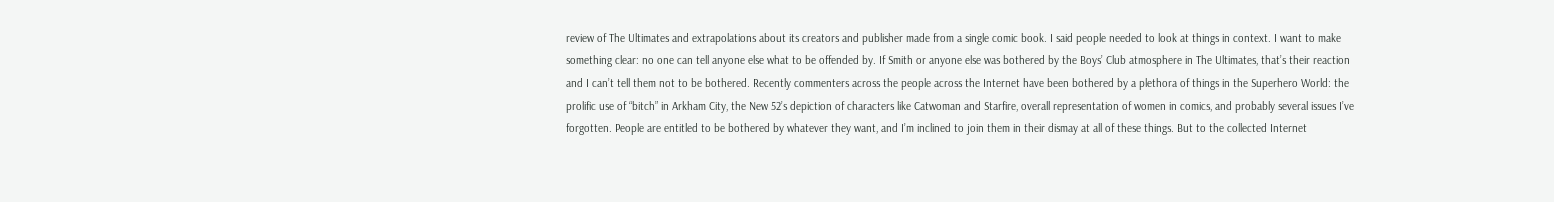review of The Ultimates and extrapolations about its creators and publisher made from a single comic book. I said people needed to look at things in context. I want to make something clear: no one can tell anyone else what to be offended by. If Smith or anyone else was bothered by the Boys’ Club atmosphere in The Ultimates, that’s their reaction and I can’t tell them not to be bothered. Recently commenters across the people across the Internet have been bothered by a plethora of things in the Superhero World: the prolific use of “bitch” in Arkham City, the New 52’s depiction of characters like Catwoman and Starfire, overall representation of women in comics, and probably several issues I’ve forgotten. People are entitled to be bothered by whatever they want, and I’m inclined to join them in their dismay at all of these things. But to the collected Internet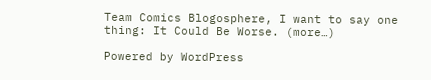Team Comics Blogosphere, I want to say one thing: It Could Be Worse. (more…)

Powered by WordPress